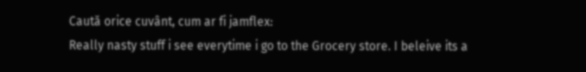Caută orice cuvânt, cum ar fi jamflex:
Really nasty stuff i see everytime i go to the Grocery store. I beleive its a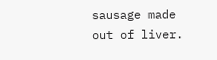sausage made out of liver.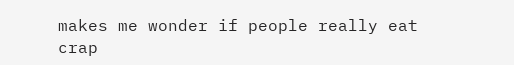makes me wonder if people really eat crap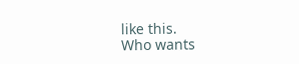like this.
Who wants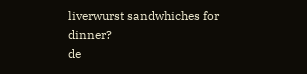liverwurst sandwhiches for dinner?
de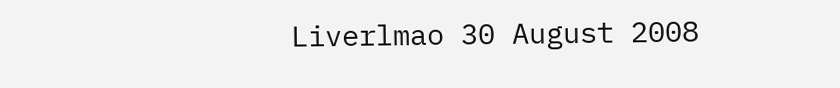Liverlmao 30 August 2008